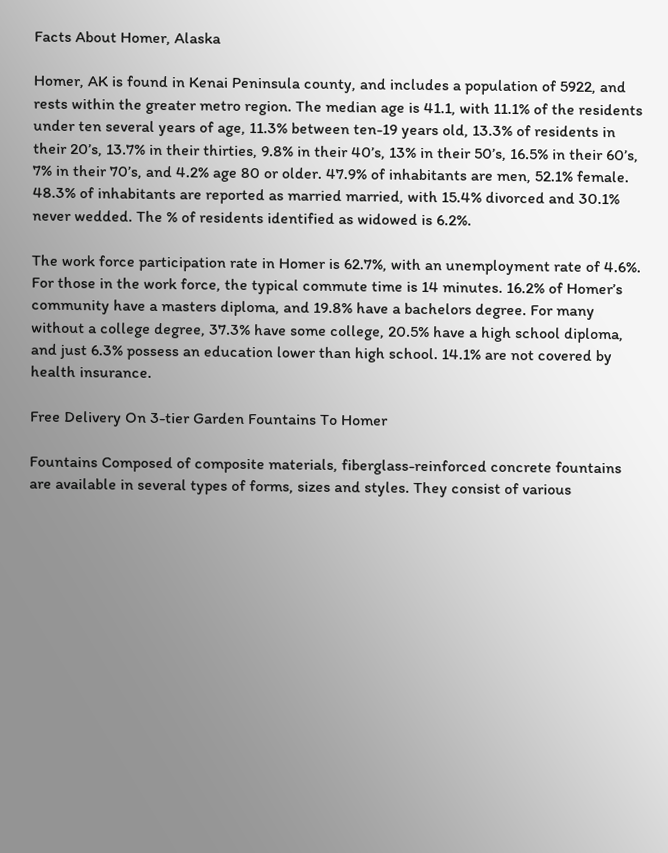Facts About Homer, Alaska

Homer, AK is found in Kenai Peninsula county, and includes a population of 5922, and rests within the greater metro region. The median age is 41.1, with 11.1% of the residents under ten several years of age, 11.3% between ten-19 years old, 13.3% of residents in their 20’s, 13.7% in their thirties, 9.8% in their 40’s, 13% in their 50’s, 16.5% in their 60’s, 7% in their 70’s, and 4.2% age 80 or older. 47.9% of inhabitants are men, 52.1% female. 48.3% of inhabitants are reported as married married, with 15.4% divorced and 30.1% never wedded. The % of residents identified as widowed is 6.2%.

The work force participation rate in Homer is 62.7%, with an unemployment rate of 4.6%. For those in the work force, the typical commute time is 14 minutes. 16.2% of Homer’s community have a masters diploma, and 19.8% have a bachelors degree. For many without a college degree, 37.3% have some college, 20.5% have a high school diploma, and just 6.3% possess an education lower than high school. 14.1% are not covered by health insurance.

Free Delivery On 3-tier Garden Fountains To Homer

Fountains Composed of composite materials, fiberglass-reinforced concrete fountains are available in several types of forms, sizes and styles. They consist of various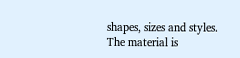shapes, sizes and styles. The material is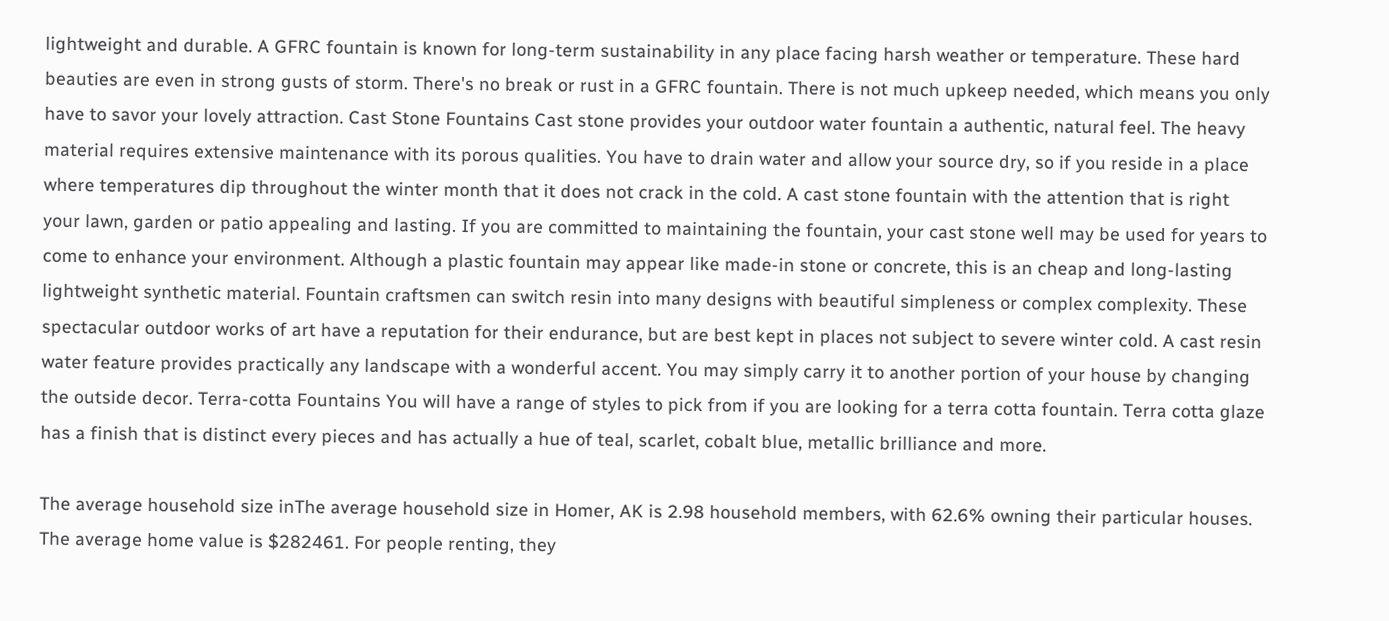lightweight and durable. A GFRC fountain is known for long-term sustainability in any place facing harsh weather or temperature. These hard beauties are even in strong gusts of storm. There's no break or rust in a GFRC fountain. There is not much upkeep needed, which means you only have to savor your lovely attraction. Cast Stone Fountains Cast stone provides your outdoor water fountain a authentic, natural feel. The heavy material requires extensive maintenance with its porous qualities. You have to drain water and allow your source dry, so if you reside in a place where temperatures dip throughout the winter month that it does not crack in the cold. A cast stone fountain with the attention that is right your lawn, garden or patio appealing and lasting. If you are committed to maintaining the fountain, your cast stone well may be used for years to come to enhance your environment. Although a plastic fountain may appear like made-in stone or concrete, this is an cheap and long-lasting lightweight synthetic material. Fountain craftsmen can switch resin into many designs with beautiful simpleness or complex complexity. These spectacular outdoor works of art have a reputation for their endurance, but are best kept in places not subject to severe winter cold. A cast resin water feature provides practically any landscape with a wonderful accent. You may simply carry it to another portion of your house by changing the outside decor. Terra-cotta Fountains You will have a range of styles to pick from if you are looking for a terra cotta fountain. Terra cotta glaze has a finish that is distinct every pieces and has actually a hue of teal, scarlet, cobalt blue, metallic brilliance and more.

The average household size inThe average household size in Homer, AK is 2.98 household members, with 62.6% owning their particular houses. The average home value is $282461. For people renting, they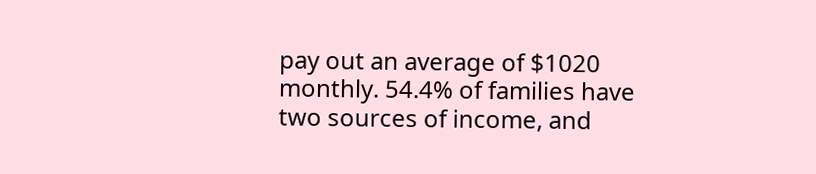pay out an average of $1020 monthly. 54.4% of families have two sources of income, and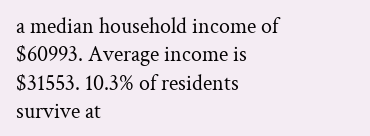a median household income of $60993. Average income is $31553. 10.3% of residents survive at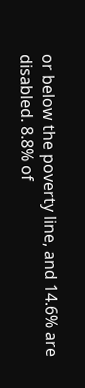or below the poverty line, and 14.6% are disabled. 8.8% of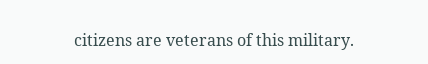citizens are veterans of this military.